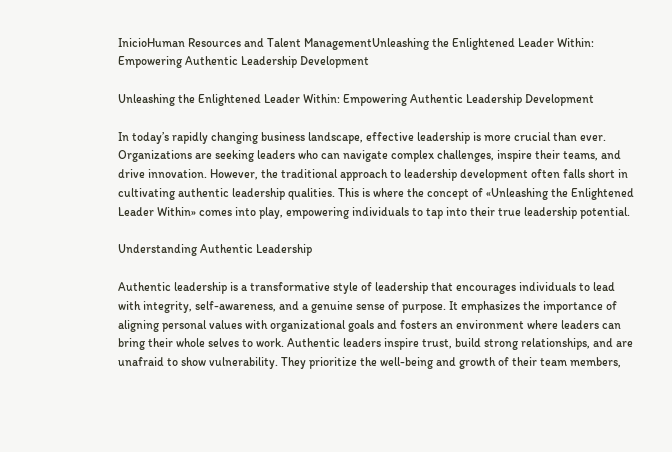InicioHuman Resources and Talent ManagementUnleashing the Enlightened Leader Within: Empowering Authentic Leadership Development

Unleashing the Enlightened Leader Within: Empowering Authentic Leadership Development

In today’s rapidly changing business landscape, effective leadership is more crucial than ever. Organizations are seeking leaders who can navigate complex challenges, inspire their teams, and drive innovation. However, the traditional approach to leadership development often falls short in cultivating authentic leadership qualities. This is where the concept of «Unleashing the Enlightened Leader Within» comes into play, empowering individuals to tap into their true leadership potential.

Understanding Authentic Leadership

Authentic leadership is a transformative style of leadership that encourages individuals to lead with integrity, self-awareness, and a genuine sense of purpose. It emphasizes the importance of aligning personal values with organizational goals and fosters an environment where leaders can bring their whole selves to work. Authentic leaders inspire trust, build strong relationships, and are unafraid to show vulnerability. They prioritize the well-being and growth of their team members,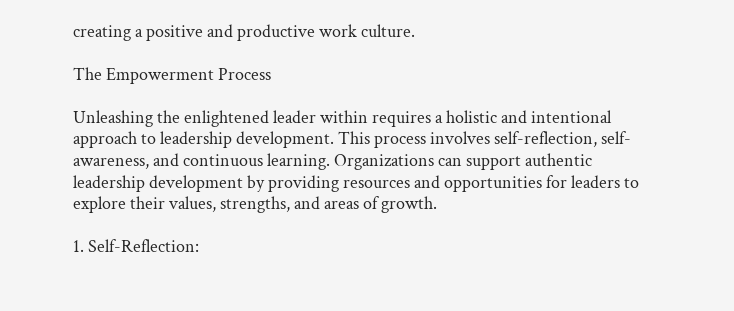creating a positive and productive work culture.

The Empowerment Process

Unleashing the enlightened leader within requires a holistic and intentional approach to leadership development. This process involves self-reflection, self-awareness, and continuous learning. Organizations can support authentic leadership development by providing resources and opportunities for leaders to explore their values, strengths, and areas of growth.

1. Self-Reflection: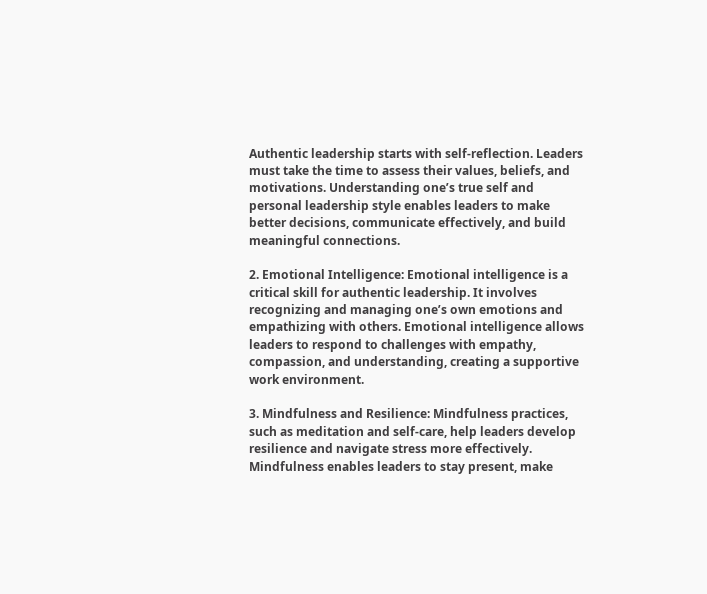Authentic leadership starts with self-reflection. Leaders must take the time to assess their values, beliefs, and motivations. Understanding one’s true self and personal leadership style enables leaders to make better decisions, communicate effectively, and build meaningful connections.

2. Emotional Intelligence: Emotional intelligence is a critical skill for authentic leadership. It involves recognizing and managing one’s own emotions and empathizing with others. Emotional intelligence allows leaders to respond to challenges with empathy, compassion, and understanding, creating a supportive work environment.

3. Mindfulness and Resilience: Mindfulness practices, such as meditation and self-care, help leaders develop resilience and navigate stress more effectively. Mindfulness enables leaders to stay present, make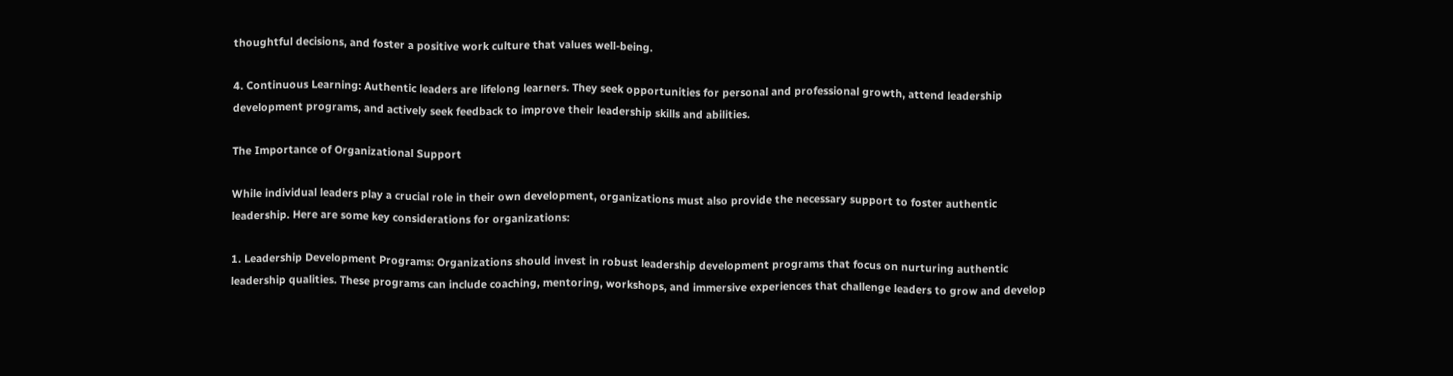thoughtful decisions, and foster a positive work culture that values well-being.

4. Continuous Learning: Authentic leaders are lifelong learners. They seek opportunities for personal and professional growth, attend leadership development programs, and actively seek feedback to improve their leadership skills and abilities.

The Importance of Organizational Support

While individual leaders play a crucial role in their own development, organizations must also provide the necessary support to foster authentic leadership. Here are some key considerations for organizations:

1. Leadership Development Programs: Organizations should invest in robust leadership development programs that focus on nurturing authentic leadership qualities. These programs can include coaching, mentoring, workshops, and immersive experiences that challenge leaders to grow and develop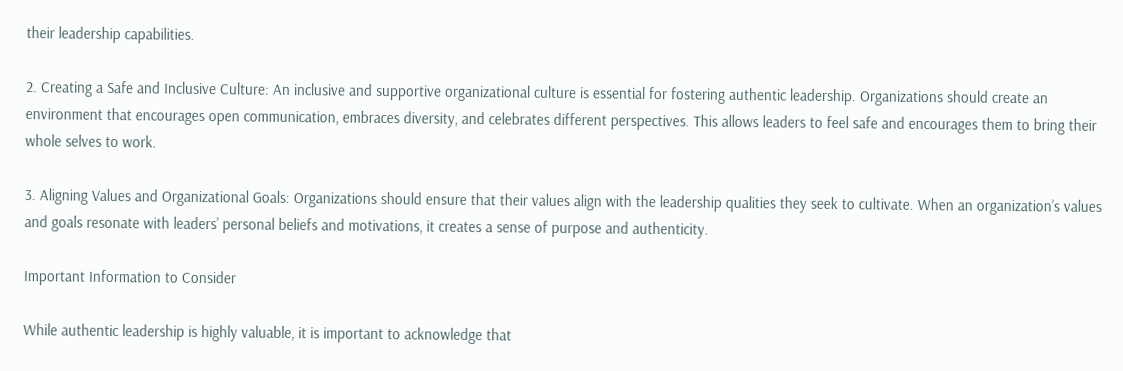their leadership capabilities.

2. Creating a Safe and Inclusive Culture: An inclusive and supportive organizational culture is essential for fostering authentic leadership. Organizations should create an environment that encourages open communication, embraces diversity, and celebrates different perspectives. This allows leaders to feel safe and encourages them to bring their whole selves to work.

3. Aligning Values and Organizational Goals: Organizations should ensure that their values align with the leadership qualities they seek to cultivate. When an organization’s values and goals resonate with leaders’ personal beliefs and motivations, it creates a sense of purpose and authenticity.

Important Information to Consider

While authentic leadership is highly valuable, it is important to acknowledge that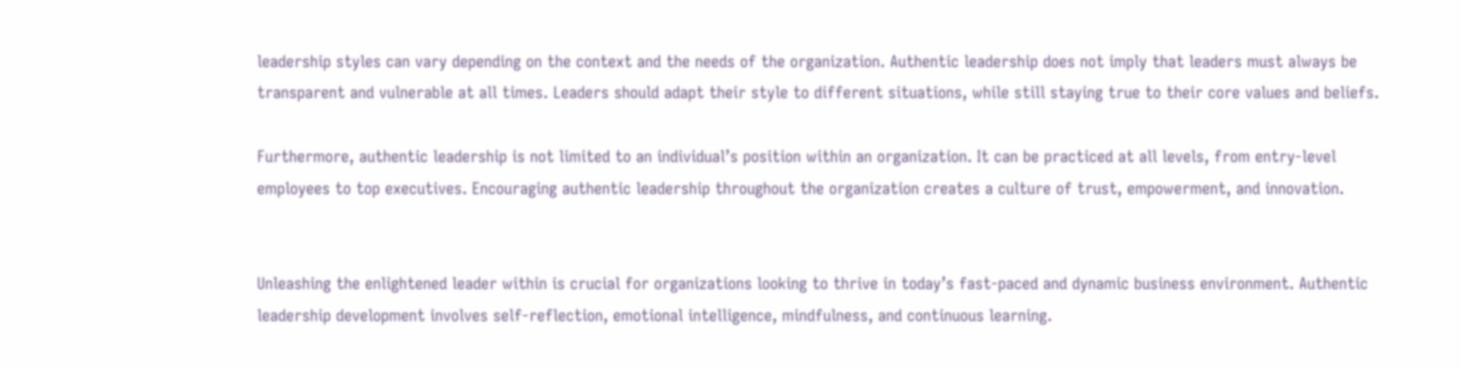leadership styles can vary depending on the context and the needs of the organization. Authentic leadership does not imply that leaders must always be transparent and vulnerable at all times. Leaders should adapt their style to different situations, while still staying true to their core values and beliefs.

Furthermore, authentic leadership is not limited to an individual’s position within an organization. It can be practiced at all levels, from entry-level employees to top executives. Encouraging authentic leadership throughout the organization creates a culture of trust, empowerment, and innovation.


Unleashing the enlightened leader within is crucial for organizations looking to thrive in today’s fast-paced and dynamic business environment. Authentic leadership development involves self-reflection, emotional intelligence, mindfulness, and continuous learning.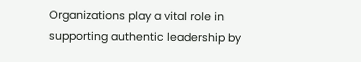Organizations play a vital role in supporting authentic leadership by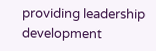providing leadership development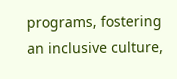programs, fostering an inclusive culture,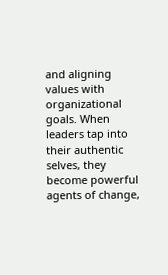and aligning values with organizational goals. When leaders tap into their authentic selves, they become powerful agents of change,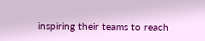inspiring their teams to reach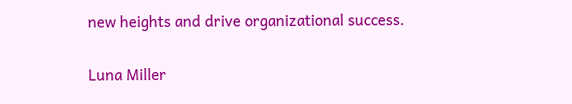new heights and drive organizational success.

Luna Miller